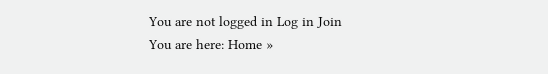You are not logged in Log in Join
You are here: Home »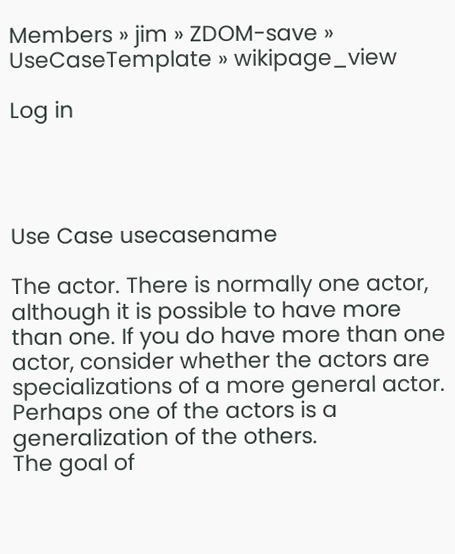Members » jim » ZDOM-save » UseCaseTemplate » wikipage_view

Log in




Use Case usecasename

The actor. There is normally one actor, although it is possible to have more than one. If you do have more than one actor, consider whether the actors are specializations of a more general actor. Perhaps one of the actors is a generalization of the others.
The goal of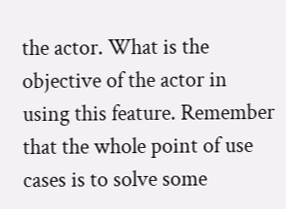the actor. What is the objective of the actor in using this feature. Remember that the whole point of use cases is to solve some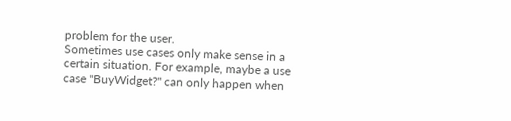problem for the user.
Sometimes use cases only make sense in a certain situation. For example, maybe a use case "BuyWidget?" can only happen when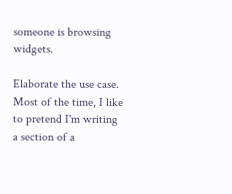someone is browsing widgets.

Elaborate the use case. Most of the time, I like to pretend I'm writing a section of a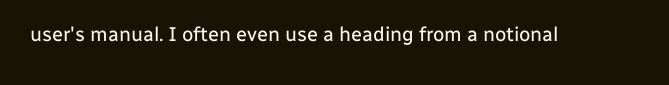user's manual. I often even use a heading from a notional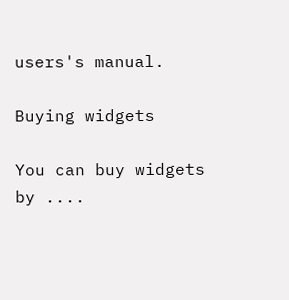users's manual.

Buying widgets

You can buy widgets by ....